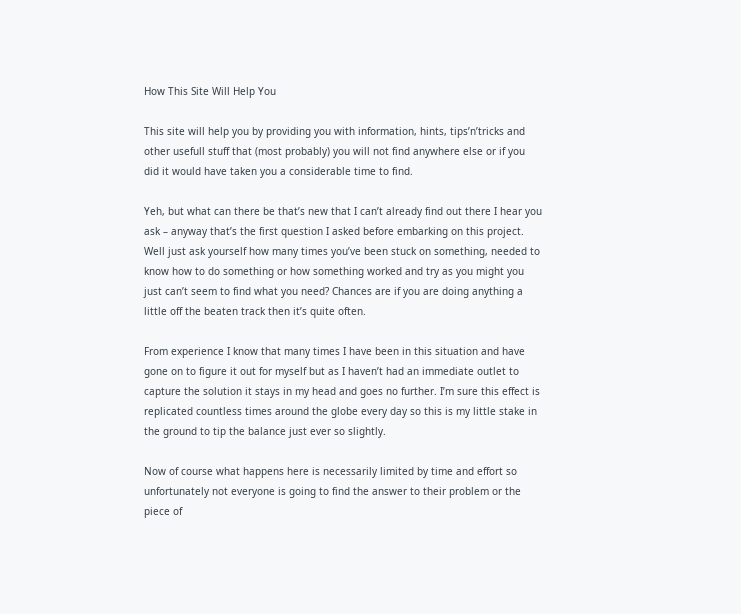How This Site Will Help You

This site will help you by providing you with information, hints, tips’n’tricks and other usefull stuff that (most probably) you will not find anywhere else or if you did it would have taken you a considerable time to find.

Yeh, but what can there be that’s new that I can’t already find out there I hear you ask – anyway that’s the first question I asked before embarking on this project. Well just ask yourself how many times you’ve been stuck on something, needed to know how to do something or how something worked and try as you might you just can’t seem to find what you need? Chances are if you are doing anything a little off the beaten track then it’s quite often.

From experience I know that many times I have been in this situation and have gone on to figure it out for myself but as I haven’t had an immediate outlet to capture the solution it stays in my head and goes no further. I’m sure this effect is replicated countless times around the globe every day so this is my little stake in the ground to tip the balance just ever so slightly.

Now of course what happens here is necessarily limited by time and effort so unfortunately not everyone is going to find the answer to their problem or the piece of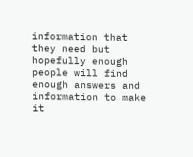information that they need but hopefully enough people will find enough answers and information to make it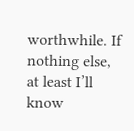worthwhile. If nothing else, at least I’ll know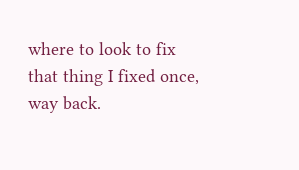where to look to fix that thing I fixed once, way back.